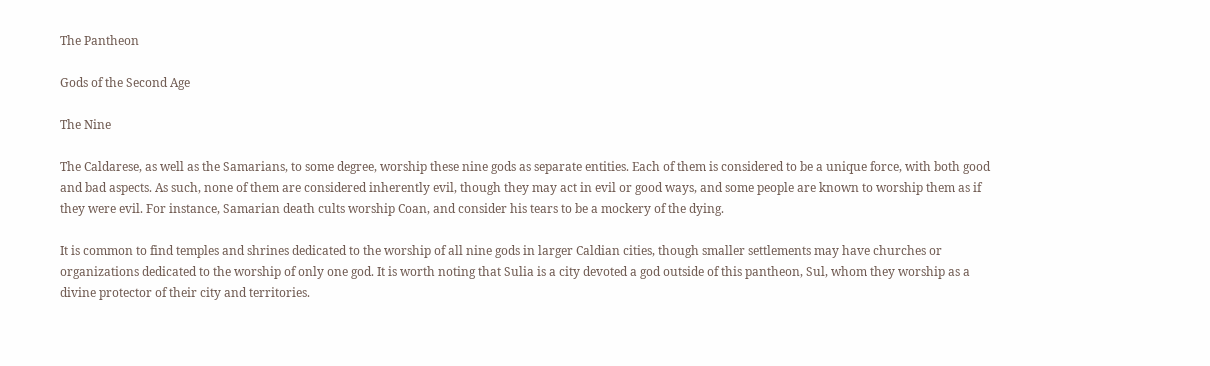The Pantheon

Gods of the Second Age

The Nine

The Caldarese, as well as the Samarians, to some degree, worship these nine gods as separate entities. Each of them is considered to be a unique force, with both good and bad aspects. As such, none of them are considered inherently evil, though they may act in evil or good ways, and some people are known to worship them as if they were evil. For instance, Samarian death cults worship Coan, and consider his tears to be a mockery of the dying.

It is common to find temples and shrines dedicated to the worship of all nine gods in larger Caldian cities, though smaller settlements may have churches or organizations dedicated to the worship of only one god. It is worth noting that Sulia is a city devoted a god outside of this pantheon, Sul, whom they worship as a divine protector of their city and territories.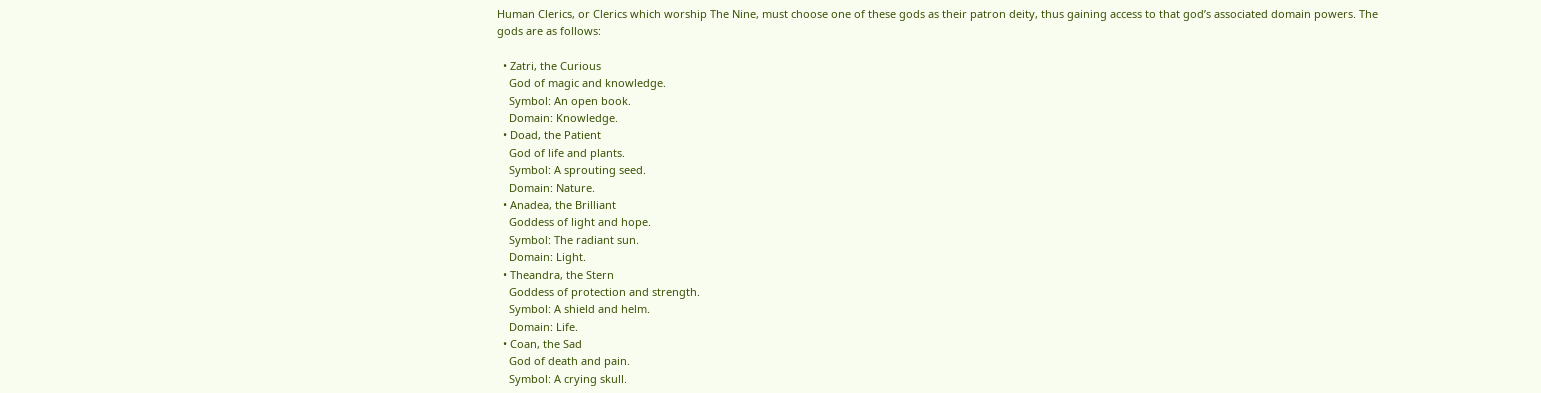Human Clerics, or Clerics which worship The Nine, must choose one of these gods as their patron deity, thus gaining access to that god’s associated domain powers. The gods are as follows:

  • Zatri, the Curious
    God of magic and knowledge.
    Symbol: An open book.
    Domain: Knowledge.
  • Doad, the Patient
    God of life and plants.
    Symbol: A sprouting seed.
    Domain: Nature.
  • Anadea, the Brilliant
    Goddess of light and hope.
    Symbol: The radiant sun.
    Domain: Light.
  • Theandra, the Stern
    Goddess of protection and strength.
    Symbol: A shield and helm.
    Domain: Life.
  • Coan, the Sad
    God of death and pain.
    Symbol: A crying skull.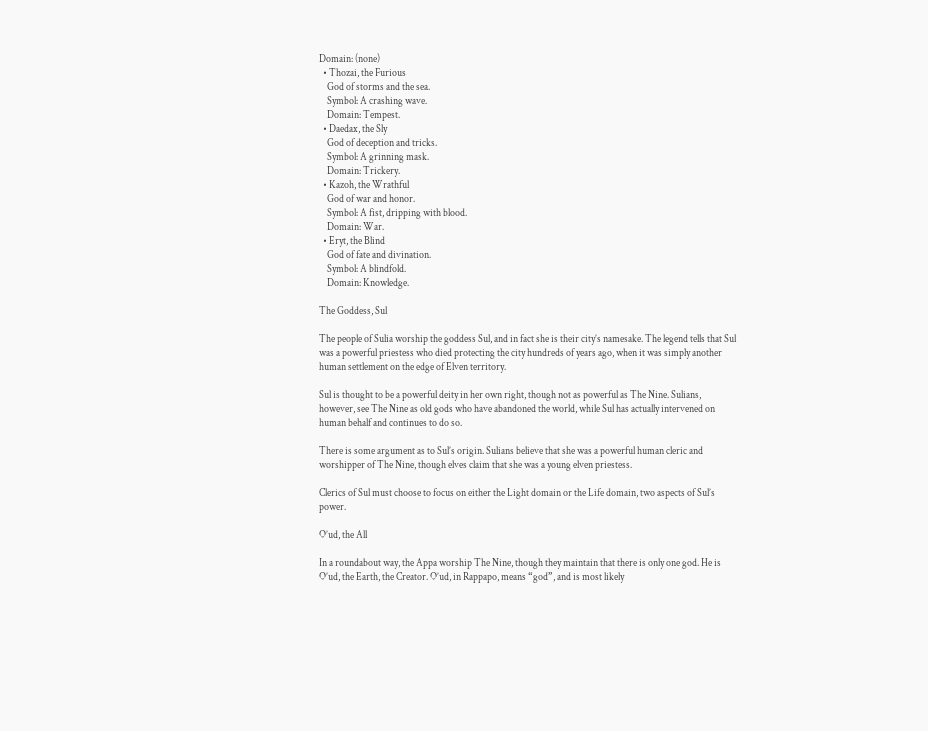Domain: (none)
  • Thozai, the Furious
    God of storms and the sea.
    Symbol: A crashing wave.
    Domain: Tempest.
  • Daedax, the Sly
    God of deception and tricks.
    Symbol: A grinning mask.
    Domain: Trickery.
  • Kazoh, the Wrathful
    God of war and honor.
    Symbol: A fist, dripping with blood.
    Domain: War.
  • Eryt, the Blind
    God of fate and divination.
    Symbol: A blindfold.
    Domain: Knowledge.

The Goddess, Sul

The people of Sulia worship the goddess Sul, and in fact she is their city’s namesake. The legend tells that Sul was a powerful priestess who died protecting the city hundreds of years ago, when it was simply another human settlement on the edge of Elven territory.

Sul is thought to be a powerful deity in her own right, though not as powerful as The Nine. Sulians, however, see The Nine as old gods who have abandoned the world, while Sul has actually intervened on human behalf and continues to do so.

There is some argument as to Sul’s origin. Sulians believe that she was a powerful human cleric and worshipper of The Nine, though elves claim that she was a young elven priestess.

Clerics of Sul must choose to focus on either the Light domain or the Life domain, two aspects of Sul’s power.

O’ud, the All

In a roundabout way, the Appa worship The Nine, though they maintain that there is only one god. He is O’ud, the Earth, the Creator. O’ud, in Rappapo, means “god”, and is most likely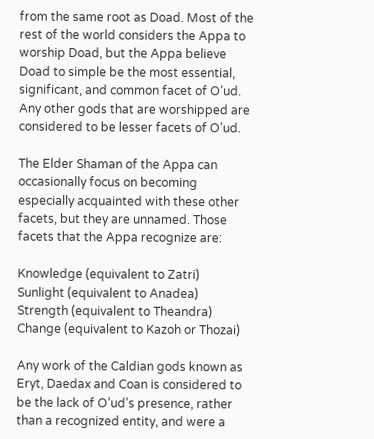from the same root as Doad. Most of the rest of the world considers the Appa to worship Doad, but the Appa believe Doad to simple be the most essential, significant, and common facet of O’ud. Any other gods that are worshipped are considered to be lesser facets of O’ud.

The Elder Shaman of the Appa can occasionally focus on becoming especially acquainted with these other facets, but they are unnamed. Those facets that the Appa recognize are:

Knowledge (equivalent to Zatri)
Sunlight (equivalent to Anadea)
Strength (equivalent to Theandra)
Change (equivalent to Kazoh or Thozai)

Any work of the Caldian gods known as Eryt, Daedax and Coan is considered to be the lack of O’ud’s presence, rather than a recognized entity, and were a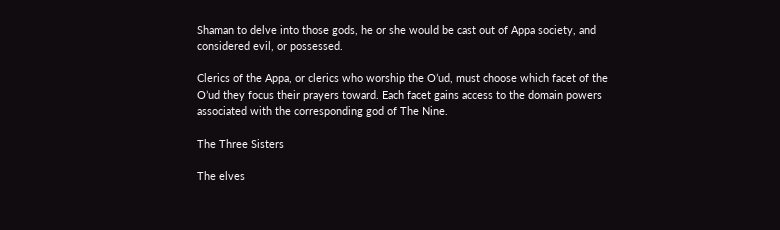Shaman to delve into those gods, he or she would be cast out of Appa society, and considered evil, or possessed.

Clerics of the Appa, or clerics who worship the O’ud, must choose which facet of the O’ud they focus their prayers toward. Each facet gains access to the domain powers associated with the corresponding god of The Nine.

The Three Sisters

The elves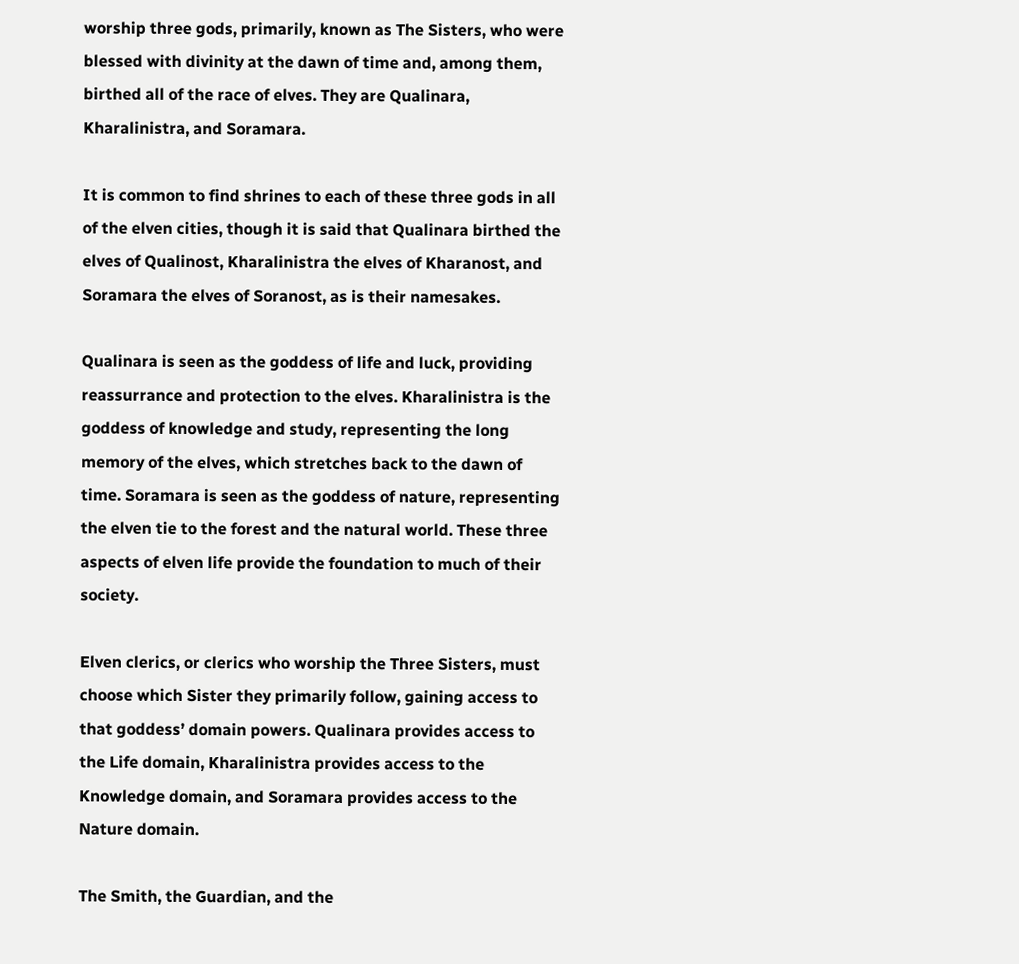worship three gods, primarily, known as The Sisters, who were blessed with divinity at the dawn of time and, among them, birthed all of the race of elves. They are Qualinara, Kharalinistra, and Soramara.

It is common to find shrines to each of these three gods in all of the elven cities, though it is said that Qualinara birthed the elves of Qualinost, Kharalinistra the elves of Kharanost, and Soramara the elves of Soranost, as is their namesakes.

Qualinara is seen as the goddess of life and luck, providing reassurrance and protection to the elves. Kharalinistra is the goddess of knowledge and study, representing the long memory of the elves, which stretches back to the dawn of time. Soramara is seen as the goddess of nature, representing the elven tie to the forest and the natural world. These three aspects of elven life provide the foundation to much of their society.

Elven clerics, or clerics who worship the Three Sisters, must choose which Sister they primarily follow, gaining access to that goddess’ domain powers. Qualinara provides access to the Life domain, Kharalinistra provides access to the Knowledge domain, and Soramara provides access to the Nature domain.

The Smith, the Guardian, and the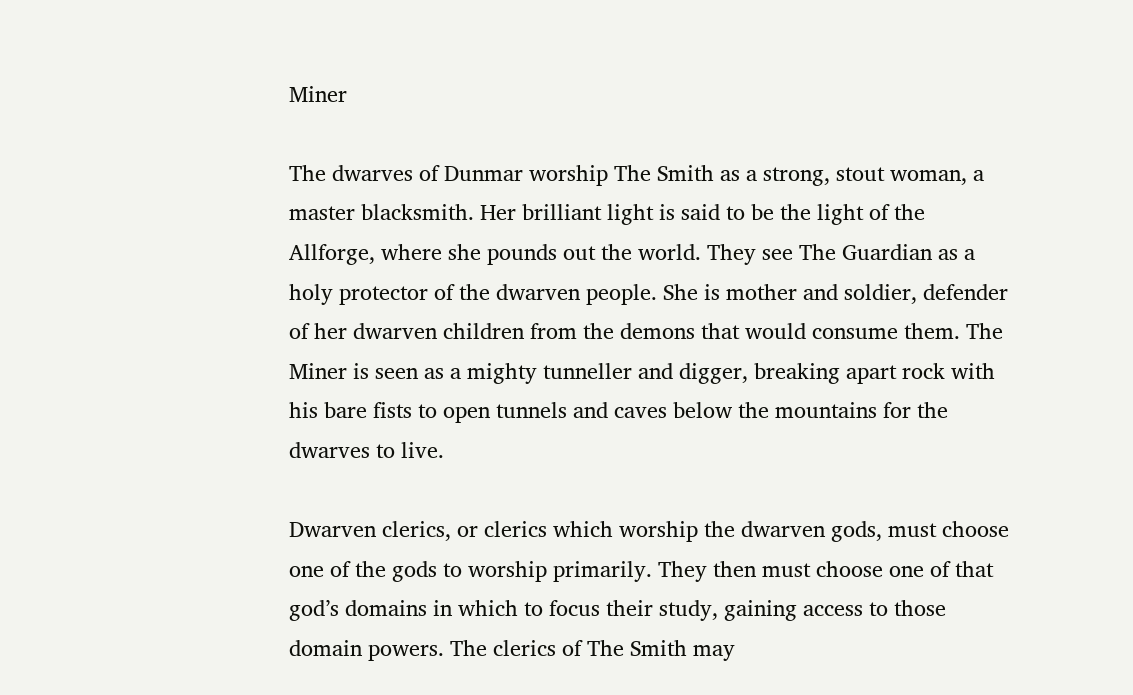Miner

The dwarves of Dunmar worship The Smith as a strong, stout woman, a master blacksmith. Her brilliant light is said to be the light of the Allforge, where she pounds out the world. They see The Guardian as a holy protector of the dwarven people. She is mother and soldier, defender of her dwarven children from the demons that would consume them. The Miner is seen as a mighty tunneller and digger, breaking apart rock with his bare fists to open tunnels and caves below the mountains for the dwarves to live.

Dwarven clerics, or clerics which worship the dwarven gods, must choose one of the gods to worship primarily. They then must choose one of that god’s domains in which to focus their study, gaining access to those domain powers. The clerics of The Smith may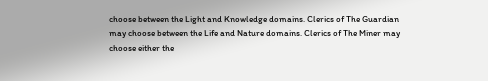choose between the Light and Knowledge domains. Clerics of The Guardian may choose between the Life and Nature domains. Clerics of The Miner may choose either the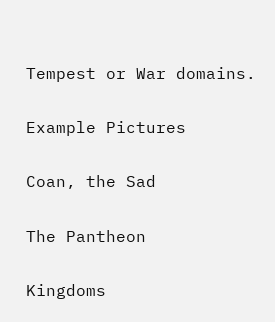Tempest or War domains.

Example Pictures

Coan, the Sad

The Pantheon

Kingdoms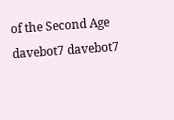of the Second Age davebot7 davebot7